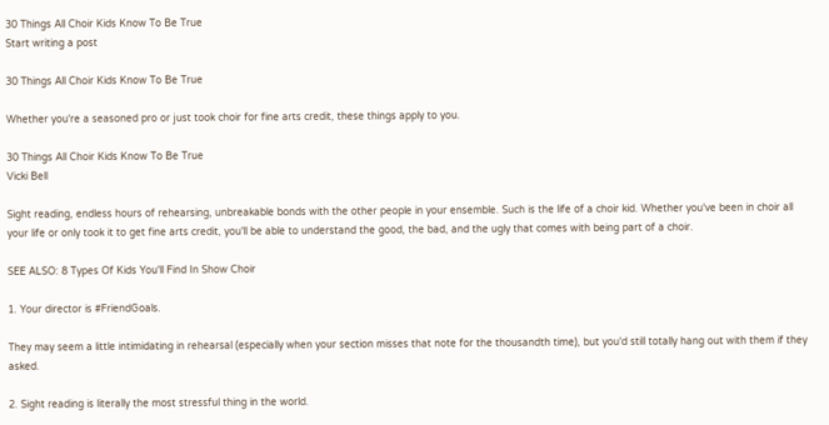30 Things All Choir Kids Know To Be True
Start writing a post

30 Things All Choir Kids Know To Be True

Whether you're a seasoned pro or just took choir for fine arts credit, these things apply to you.

30 Things All Choir Kids Know To Be True
Vicki Bell

Sight reading, endless hours of rehearsing, unbreakable bonds with the other people in your ensemble. Such is the life of a choir kid. Whether you've been in choir all your life or only took it to get fine arts credit, you'll be able to understand the good, the bad, and the ugly that comes with being part of a choir.

SEE ALSO: 8 Types Of Kids You'll Find In Show Choir

1. Your director is #FriendGoals.

They may seem a little intimidating in rehearsal (especially when your section misses that note for the thousandth time), but you'd still totally hang out with them if they asked.

2. Sight reading is literally the most stressful thing in the world.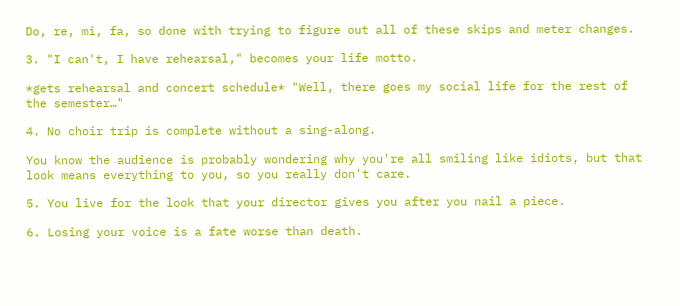Do, re, mi, fa, so done with trying to figure out all of these skips and meter changes.

3. "I can't, I have rehearsal," becomes your life motto.

*gets rehearsal and concert schedule* "Well, there goes my social life for the rest of the semester…"

4. No choir trip is complete without a sing-along.

You know the audience is probably wondering why you're all smiling like idiots, but that look means everything to you, so you really don't care.

5. You live for the look that your director gives you after you nail a piece.

6. Losing your voice is a fate worse than death.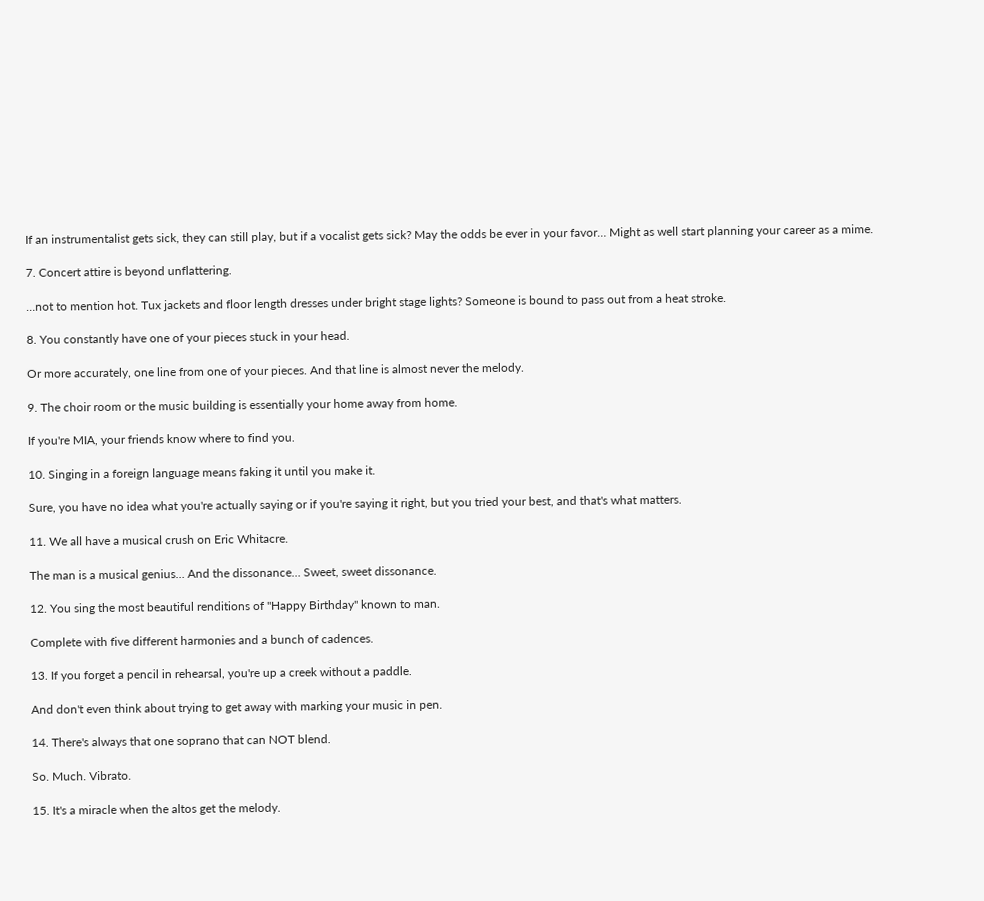If an instrumentalist gets sick, they can still play, but if a vocalist gets sick? May the odds be ever in your favor… Might as well start planning your career as a mime.

7. Concert attire is beyond unflattering.

…not to mention hot. Tux jackets and floor length dresses under bright stage lights? Someone is bound to pass out from a heat stroke.

8. You constantly have one of your pieces stuck in your head.

Or more accurately, one line from one of your pieces. And that line is almost never the melody.

9. The choir room or the music building is essentially your home away from home.

If you're MIA, your friends know where to find you.

10. Singing in a foreign language means faking it until you make it.

Sure, you have no idea what you're actually saying or if you're saying it right, but you tried your best, and that's what matters.

11. We all have a musical crush on Eric Whitacre.

The man is a musical genius… And the dissonance… Sweet, sweet dissonance.

12. You sing the most beautiful renditions of "Happy Birthday" known to man.

Complete with five different harmonies and a bunch of cadences.

13. If you forget a pencil in rehearsal, you're up a creek without a paddle.

And don't even think about trying to get away with marking your music in pen.

14. There's always that one soprano that can NOT blend.

So. Much. Vibrato.

15. It's a miracle when the altos get the melody.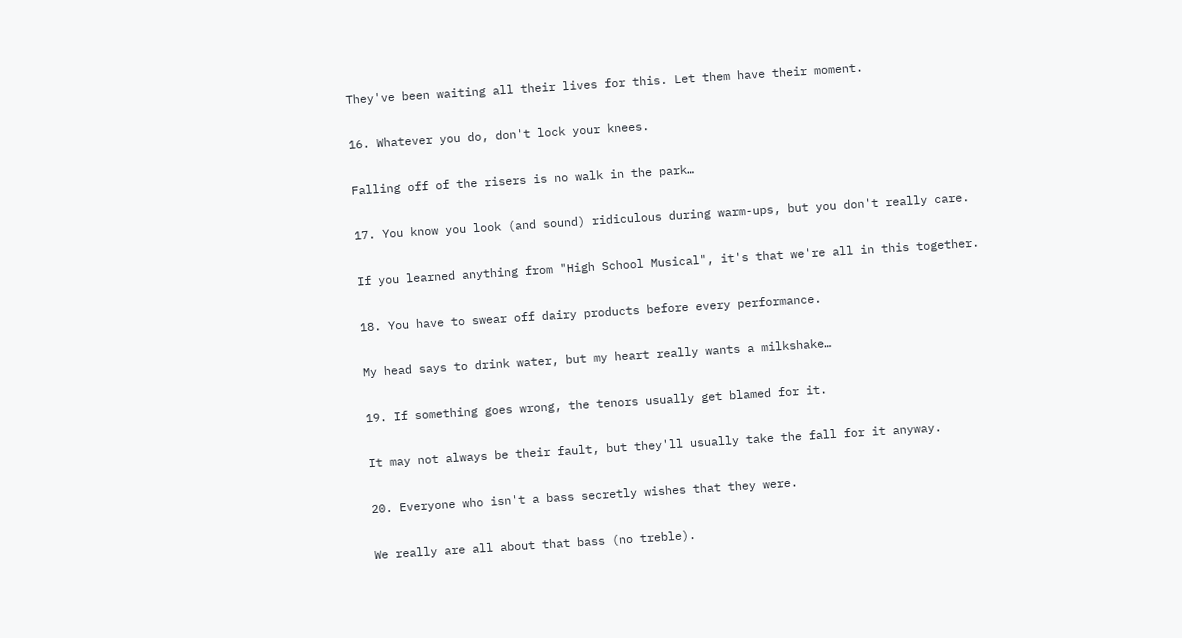They've been waiting all their lives for this. Let them have their moment.

16. Whatever you do, don't lock your knees.

Falling off of the risers is no walk in the park…

17. You know you look (and sound) ridiculous during warm-ups, but you don't really care.

If you learned anything from "High School Musical", it's that we're all in this together.

18. You have to swear off dairy products before every performance.

My head says to drink water, but my heart really wants a milkshake…

19. If something goes wrong, the tenors usually get blamed for it.

It may not always be their fault, but they'll usually take the fall for it anyway.

20. Everyone who isn't a bass secretly wishes that they were.

We really are all about that bass (no treble).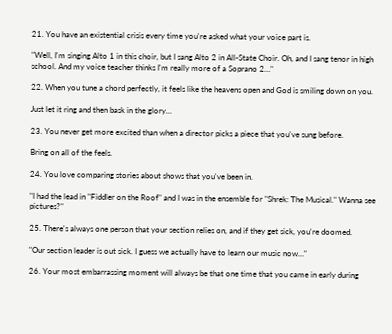21. You have an existential crisis every time you're asked what your voice part is.

"Well, I'm singing Alto 1 in this choir, but I sang Alto 2 in All-State Choir. Oh, and I sang tenor in high school. And my voice teacher thinks I'm really more of a Soprano 2…"

22. When you tune a chord perfectly, it feels like the heavens open and God is smiling down on you.

Just let it ring and then bask in the glory…

23. You never get more excited than when a director picks a piece that you've sung before.

Bring on all of the feels.

24. You love comparing stories about shows that you've been in.

"I had the lead in "Fiddler on the Roof" and I was in the ensemble for "Shrek: The Musical." Wanna see pictures?"

25. There's always one person that your section relies on, and if they get sick, you're doomed.

"Our section leader is out sick. I guess we actually have to learn our music now…"

26. Your most embarrassing moment will always be that one time that you came in early during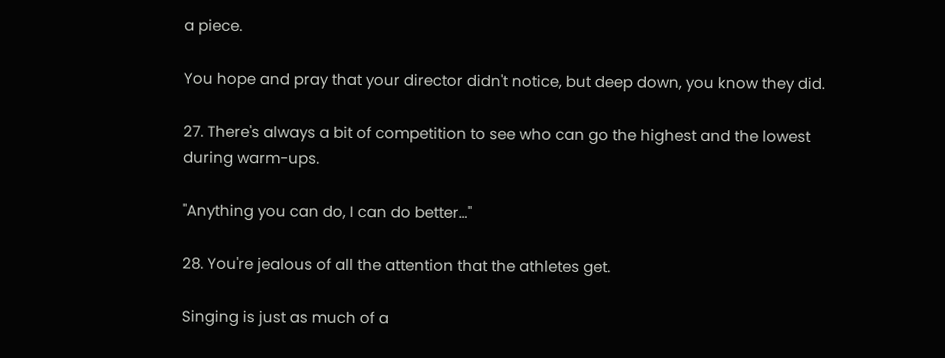a piece.

You hope and pray that your director didn't notice, but deep down, you know they did.

27. There's always a bit of competition to see who can go the highest and the lowest during warm-ups.

"Anything you can do, I can do better…"

28. You're jealous of all the attention that the athletes get.

Singing is just as much of a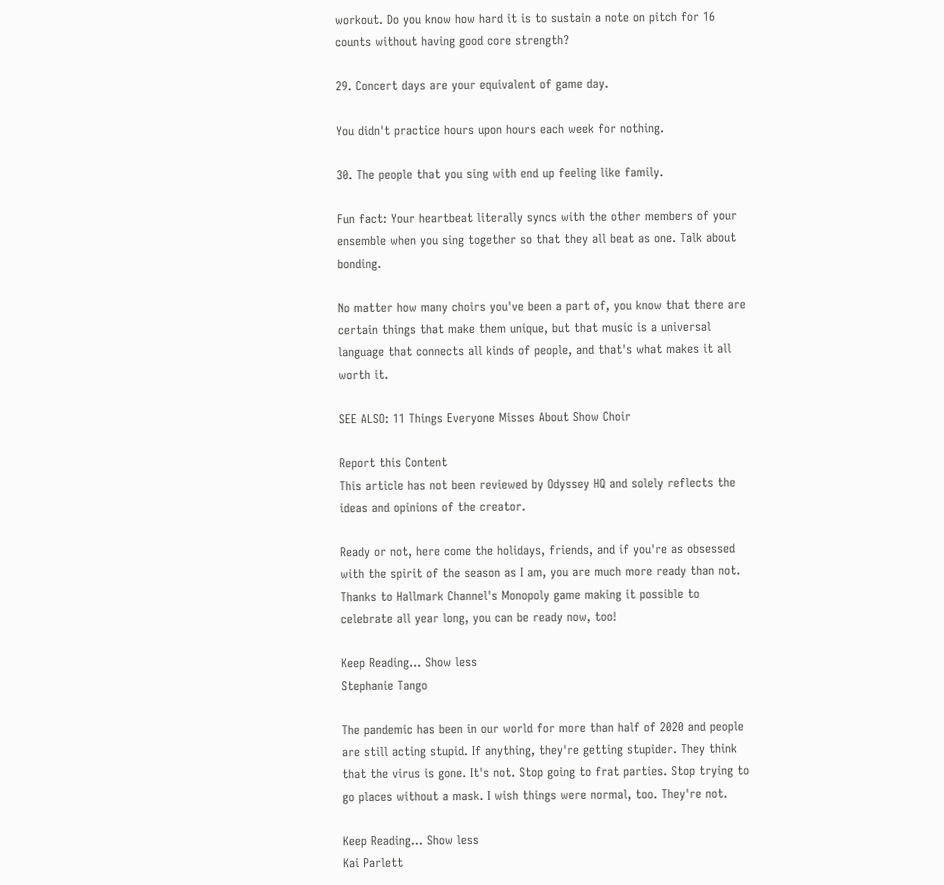workout. Do you know how hard it is to sustain a note on pitch for 16 counts without having good core strength?

29. Concert days are your equivalent of game day.

You didn't practice hours upon hours each week for nothing.

30. The people that you sing with end up feeling like family.

Fun fact: Your heartbeat literally syncs with the other members of your ensemble when you sing together so that they all beat as one. Talk about bonding.

No matter how many choirs you've been a part of, you know that there are certain things that make them unique, but that music is a universal language that connects all kinds of people, and that's what makes it all worth it.

SEE ALSO: 11 Things Everyone Misses About Show Choir

Report this Content
This article has not been reviewed by Odyssey HQ and solely reflects the ideas and opinions of the creator.

Ready or not, here come the holidays, friends, and if you're as obsessed with the spirit of the season as I am, you are much more ready than not. Thanks to Hallmark Channel's Monopoly game making it possible to celebrate all year long, you can be ready now, too!

Keep Reading... Show less
Stephanie Tango

The pandemic has been in our world for more than half of 2020 and people are still acting stupid. If anything, they're getting stupider. They think that the virus is gone. It's not. Stop going to frat parties. Stop trying to go places without a mask. I wish things were normal, too. They're not.

Keep Reading... Show less
Kai Parlett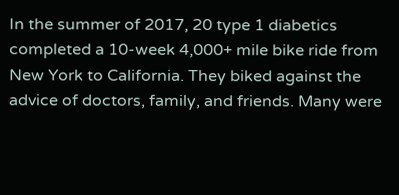In the summer of 2017, 20 type 1 diabetics completed a 10-week 4,000+ mile bike ride from New York to California. They biked against the advice of doctors, family, and friends. Many were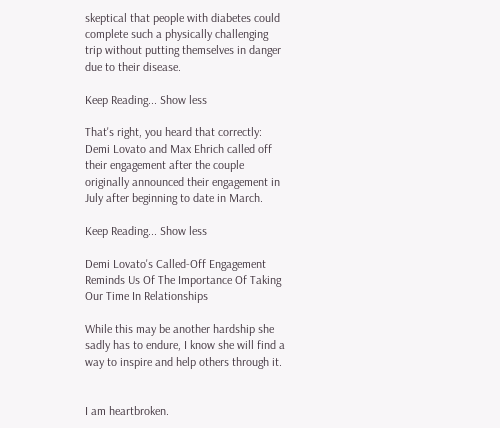skeptical that people with diabetes could complete such a physically challenging trip without putting themselves in danger due to their disease.

Keep Reading... Show less

That's right, you heard that correctly: Demi Lovato and Max Ehrich called off their engagement after the couple originally announced their engagement in July after beginning to date in March.

Keep Reading... Show less

Demi Lovato's Called-Off Engagement Reminds Us Of The Importance Of Taking Our Time In Relationships

While this may be another hardship she sadly has to endure, I know she will find a way to inspire and help others through it.


I am heartbroken.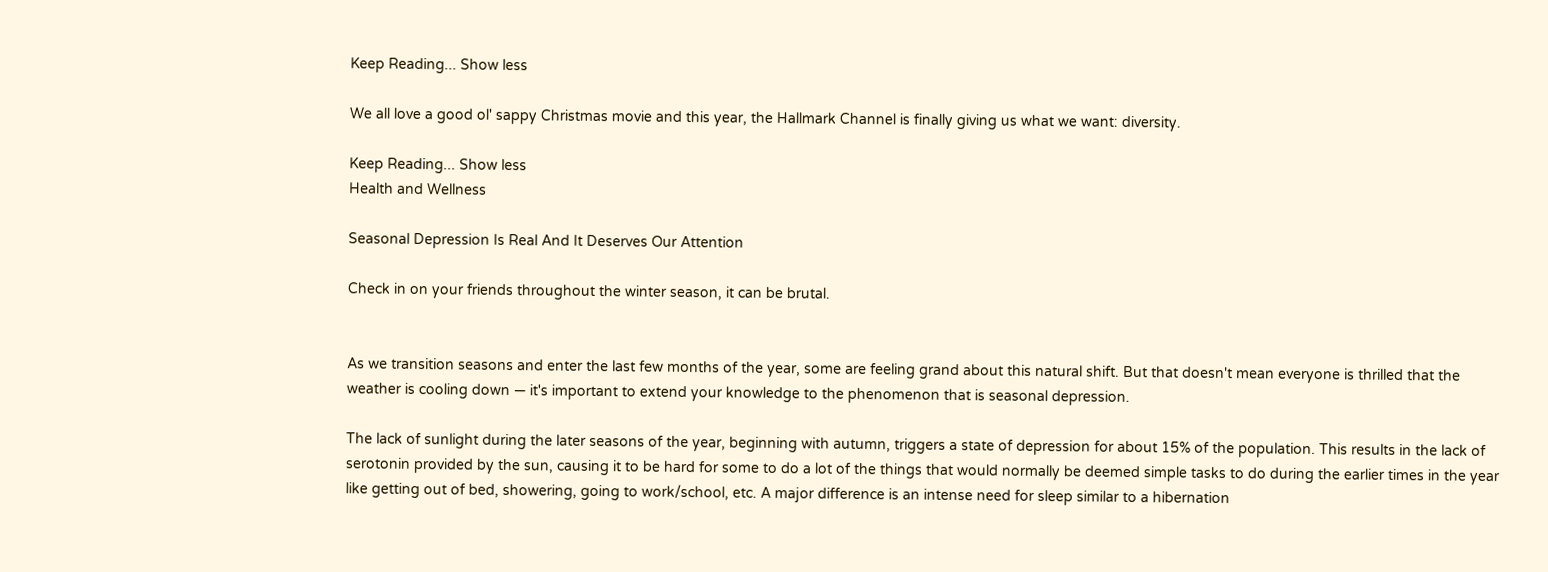Keep Reading... Show less

We all love a good ol' sappy Christmas movie and this year, the Hallmark Channel is finally giving us what we want: diversity.

Keep Reading... Show less
Health and Wellness

Seasonal Depression Is Real And It Deserves Our Attention

Check in on your friends throughout the winter season, it can be brutal.


As we transition seasons and enter the last few months of the year, some are feeling grand about this natural shift. But that doesn't mean everyone is thrilled that the weather is cooling down — it's important to extend your knowledge to the phenomenon that is seasonal depression.

The lack of sunlight during the later seasons of the year, beginning with autumn, triggers a state of depression for about 15% of the population. This results in the lack of serotonin provided by the sun, causing it to be hard for some to do a lot of the things that would normally be deemed simple tasks to do during the earlier times in the year like getting out of bed, showering, going to work/school, etc. A major difference is an intense need for sleep similar to a hibernation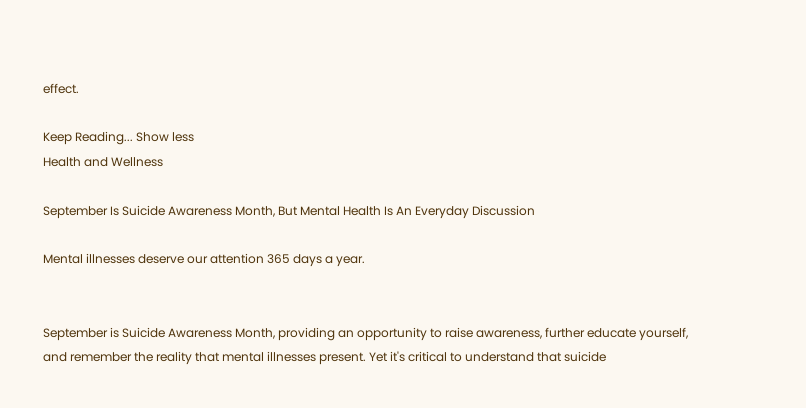effect.

Keep Reading... Show less
Health and Wellness

September Is Suicide Awareness Month, But Mental Health Is An Everyday Discussion

Mental illnesses deserve our attention 365 days a year.


September is Suicide Awareness Month, providing an opportunity to raise awareness, further educate yourself, and remember the reality that mental illnesses present. Yet it's critical to understand that suicide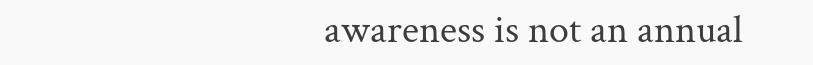awareness is not an annual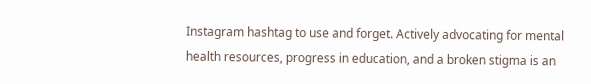Instagram hashtag to use and forget. Actively advocating for mental health resources, progress in education, and a broken stigma is an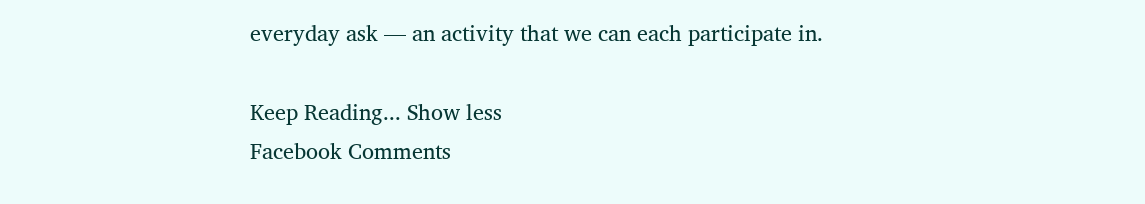everyday ask — an activity that we can each participate in.

Keep Reading... Show less
Facebook Comments